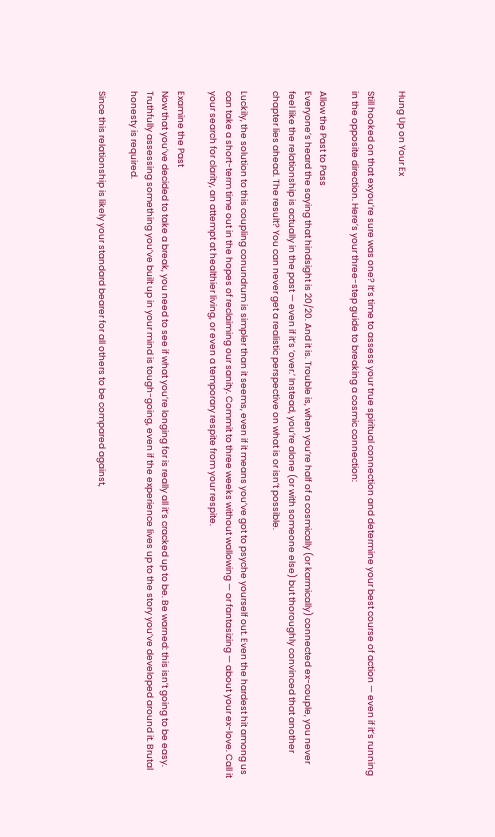Hung Up on Your Ex

Still hooked on that exyou’re sure was one? It’s time to assess your true spiritual connection and determine your best course of action — even if it’s running in the opposite direction. Here’s your three-step guide to breaking a cosmic connection:

Allow the Past to Pass
Everyone’s heard the saying that hindsight is 20/20. And it is. Trouble is, when you’re half of a cosmically (or karmically) connected ex-couple, you never feel like the relationship is actually in the past — even if it’s ‘over.’ Instead, you’re alone (or with someone else) but thoroughly convinced that another chapter lies ahead. The result? You can never get a realistic perspective on what is or isn’t possible.

Luckily, the solution to this coupling conundrum is simpler than it seems, even if it means you’ve got to psyche yourself out. Even the hardest hit among us can take a short-term time out in the hopes of reclaiming our sanity. Commit to three weeks without wallowing — or fantasizing — about your ex-love. Call it your search for clarity, an attempt at healthier living, or even a temporary respite from your respite.

Examine the Past
Now that you’ve decided to take a break, you need to see if what you’re longing for is really all it’s cracked up to be. Be warned: this isn’t going to be easy. Truthfully assessing something you’ve built up in your mind is tough-going, even if the experience lives up to the story you’ve developed around it. Brutal honesty is required.

Since this relationship is likely your standard bearer for all others to be compared against,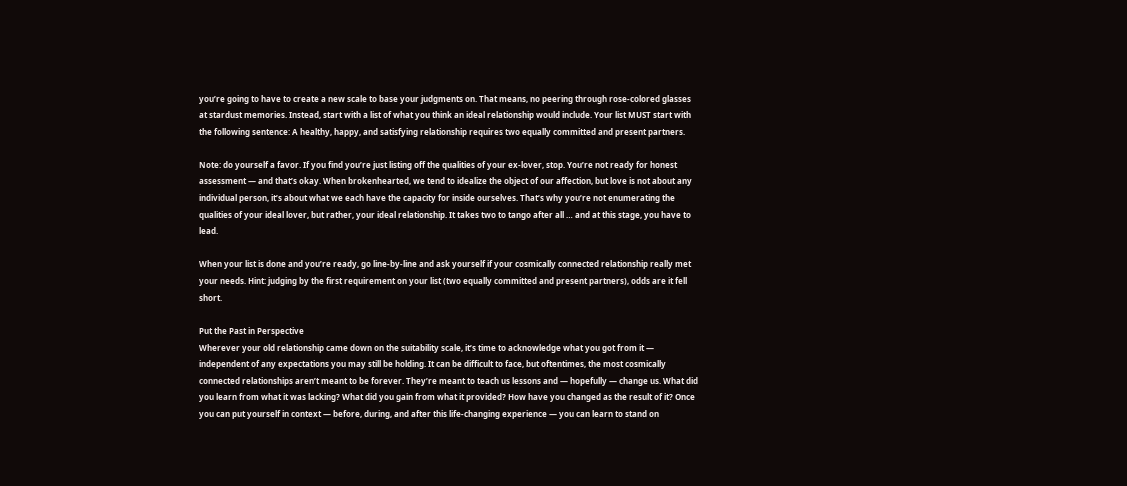you’re going to have to create a new scale to base your judgments on. That means, no peering through rose-colored glasses at stardust memories. Instead, start with a list of what you think an ideal relationship would include. Your list MUST start with the following sentence: A healthy, happy, and satisfying relationship requires two equally committed and present partners.

Note: do yourself a favor. If you find you’re just listing off the qualities of your ex-lover, stop. You’re not ready for honest assessment — and that’s okay. When brokenhearted, we tend to idealize the object of our affection, but love is not about any individual person, it’s about what we each have the capacity for inside ourselves. That’s why you’re not enumerating the qualities of your ideal lover, but rather, your ideal relationship. It takes two to tango after all … and at this stage, you have to lead.

When your list is done and you’re ready, go line-by-line and ask yourself if your cosmically connected relationship really met your needs. Hint: judging by the first requirement on your list (two equally committed and present partners), odds are it fell short.

Put the Past in Perspective
Wherever your old relationship came down on the suitability scale, it’s time to acknowledge what you got from it — independent of any expectations you may still be holding. It can be difficult to face, but oftentimes, the most cosmically connected relationships aren’t meant to be forever. They’re meant to teach us lessons and — hopefully — change us. What did you learn from what it was lacking? What did you gain from what it provided? How have you changed as the result of it? Once you can put yourself in context — before, during, and after this life-changing experience — you can learn to stand on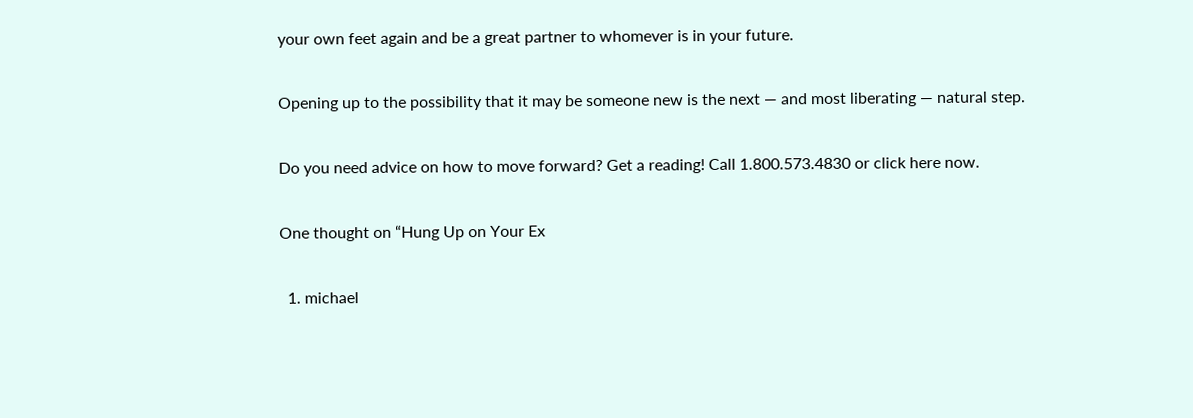your own feet again and be a great partner to whomever is in your future.

Opening up to the possibility that it may be someone new is the next — and most liberating — natural step.

Do you need advice on how to move forward? Get a reading! Call 1.800.573.4830 or click here now.

One thought on “Hung Up on Your Ex

  1. michael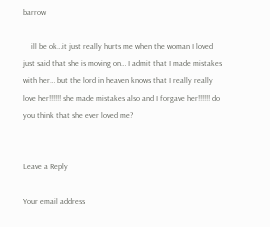barrow

    ill be ok…it just really hurts me when the woman I loved just said that she is moving on… I admit that I made mistakes with her… but the lord in heaven knows that I really really love her!!!!!! she made mistakes also and I forgave her!!!!!! do you think that she ever loved me?


Leave a Reply

Your email address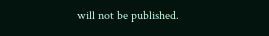will not be published.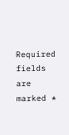Required fields are marked *